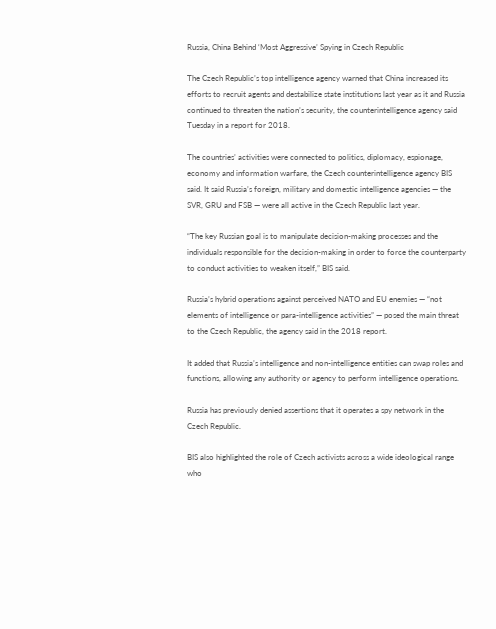Russia, China Behind ‘Most Aggressive’ Spying in Czech Republic

The Czech Republic’s top intelligence agency warned that China increased its efforts to recruit agents and destabilize state institutions last year as it and Russia continued to threaten the nation’s security, the counterintelligence agency said Tuesday in a report for 2018.

The countries’ activities were connected to politics, diplomacy, espionage, economy and information warfare, the Czech counterintelligence agency BIS said. It said Russia’s foreign, military and domestic intelligence agencies — the SVR, GRU and FSB — were all active in the Czech Republic last year.

“The key Russian goal is to manipulate decision-making processes and the individuals responsible for the decision-making in order to force the counterparty to conduct activities to weaken itself,” BIS said.

Russia’s hybrid operations against perceived NATO and EU enemies — “not elements of intelligence or para-intelligence activities” — posed the main threat to the Czech Republic, the agency said in the 2018 report.

It added that Russia’s intelligence and non-intelligence entities can swap roles and functions, allowing any authority or agency to perform intelligence operations.

Russia has previously denied assertions that it operates a spy network in the Czech Republic.

BIS also highlighted the role of Czech activists across a wide ideological range who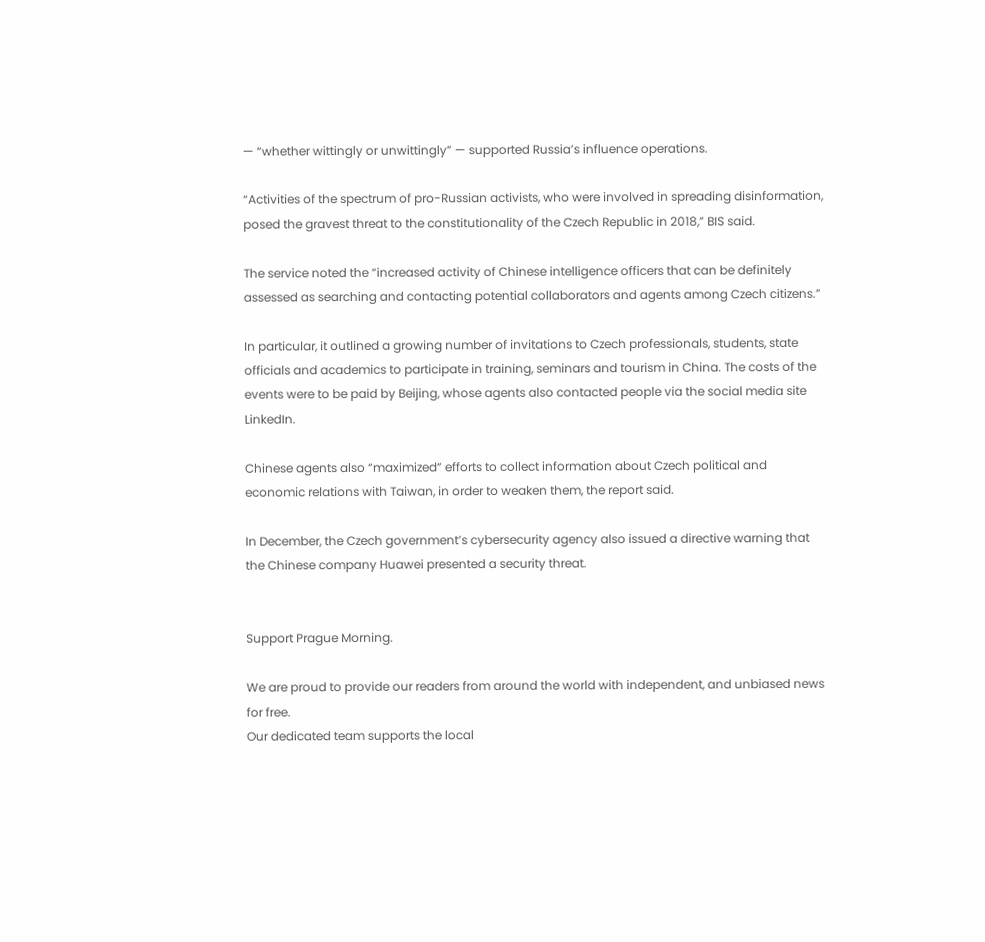— “whether wittingly or unwittingly” — supported Russia’s influence operations.

“Activities of the spectrum of pro-Russian activists, who were involved in spreading disinformation, posed the gravest threat to the constitutionality of the Czech Republic in 2018,” BIS said.

The service noted the “increased activity of Chinese intelligence officers that can be definitely assessed as searching and contacting potential collaborators and agents among Czech citizens.”

In particular, it outlined a growing number of invitations to Czech professionals, students, state officials and academics to participate in training, seminars and tourism in China. The costs of the events were to be paid by Beijing, whose agents also contacted people via the social media site LinkedIn.

Chinese agents also “maximized” efforts to collect information about Czech political and economic relations with Taiwan, in order to weaken them, the report said.

In December, the Czech government’s cybersecurity agency also issued a directive warning that the Chinese company Huawei presented a security threat.


Support Prague Morning.

We are proud to provide our readers from around the world with independent, and unbiased news for free.
Our dedicated team supports the local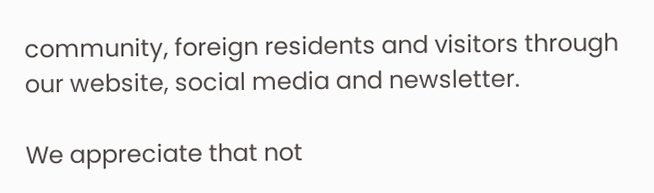community, foreign residents and visitors through our website, social media and newsletter.

We appreciate that not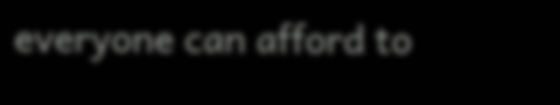everyone can afford to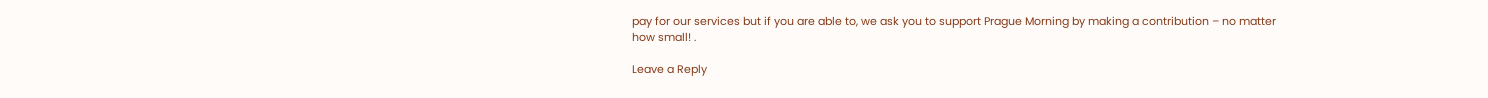pay for our services but if you are able to, we ask you to support Prague Morning by making a contribution – no matter how small! .

Leave a Reply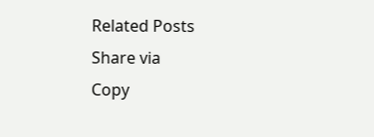Related Posts
Share via
Copy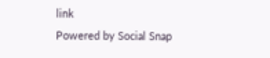link
Powered by Social Snap